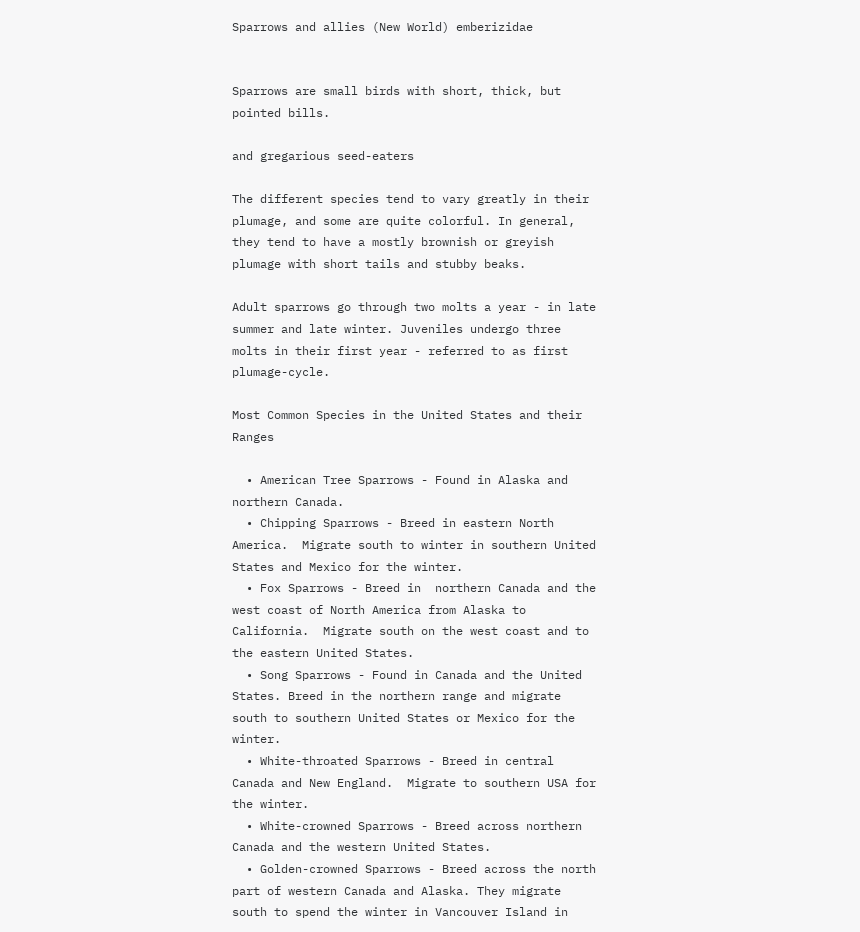Sparrows and allies (New World) emberizidae


Sparrows are small birds with short, thick, but pointed bills.

and gregarious seed-eaters

The different species tend to vary greatly in their plumage, and some are quite colorful. In general, they tend to have a mostly brownish or greyish plumage with short tails and stubby beaks.

Adult sparrows go through two molts a year - in late summer and late winter. Juveniles undergo three molts in their first year - referred to as first plumage-cycle.

Most Common Species in the United States and their Ranges

  • American Tree Sparrows - Found in Alaska and northern Canada.
  • Chipping Sparrows - Breed in eastern North America.  Migrate south to winter in southern United States and Mexico for the winter.
  • Fox Sparrows - Breed in  northern Canada and the west coast of North America from Alaska to California.  Migrate south on the west coast and to the eastern United States.
  • Song Sparrows - Found in Canada and the United States. Breed in the northern range and migrate south to southern United States or Mexico for the winter.
  • White-throated Sparrows - Breed in central Canada and New England.  Migrate to southern USA for the winter.
  • White-crowned Sparrows - Breed across northern Canada and the western United States.
  • Golden-crowned Sparrows - Breed across the north part of western Canada and Alaska. They migrate south to spend the winter in Vancouver Island in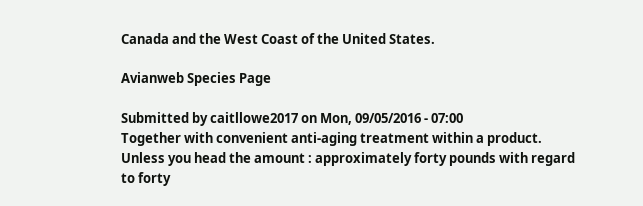Canada and the West Coast of the United States.

Avianweb Species Page

Submitted by caitllowe2017 on Mon, 09/05/2016 - 07:00
Together with convenient anti-aging treatment within a product. Unless you head the amount : approximately forty pounds with regard to forty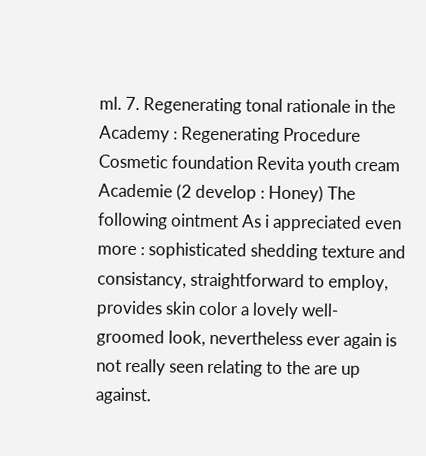ml. 7. Regenerating tonal rationale in the Academy : Regenerating Procedure Cosmetic foundation Revita youth cream Academie (2 develop : Honey) The following ointment As i appreciated even more : sophisticated shedding texture and consistancy, straightforward to employ, provides skin color a lovely well-groomed look, nevertheless ever again is not really seen relating to the are up against.